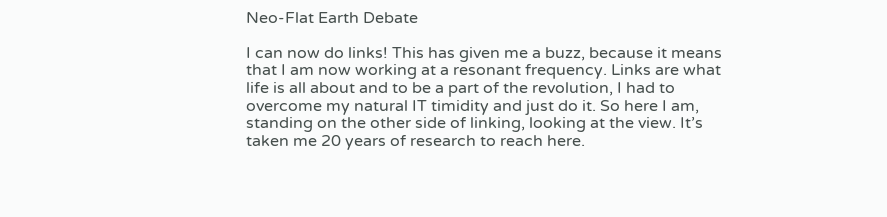Neo-Flat Earth Debate

I can now do links! This has given me a buzz, because it means that I am now working at a resonant frequency. Links are what life is all about and to be a part of the revolution, I had to overcome my natural IT timidity and just do it. So here I am, standing on the other side of linking, looking at the view. It’s taken me 20 years of research to reach here.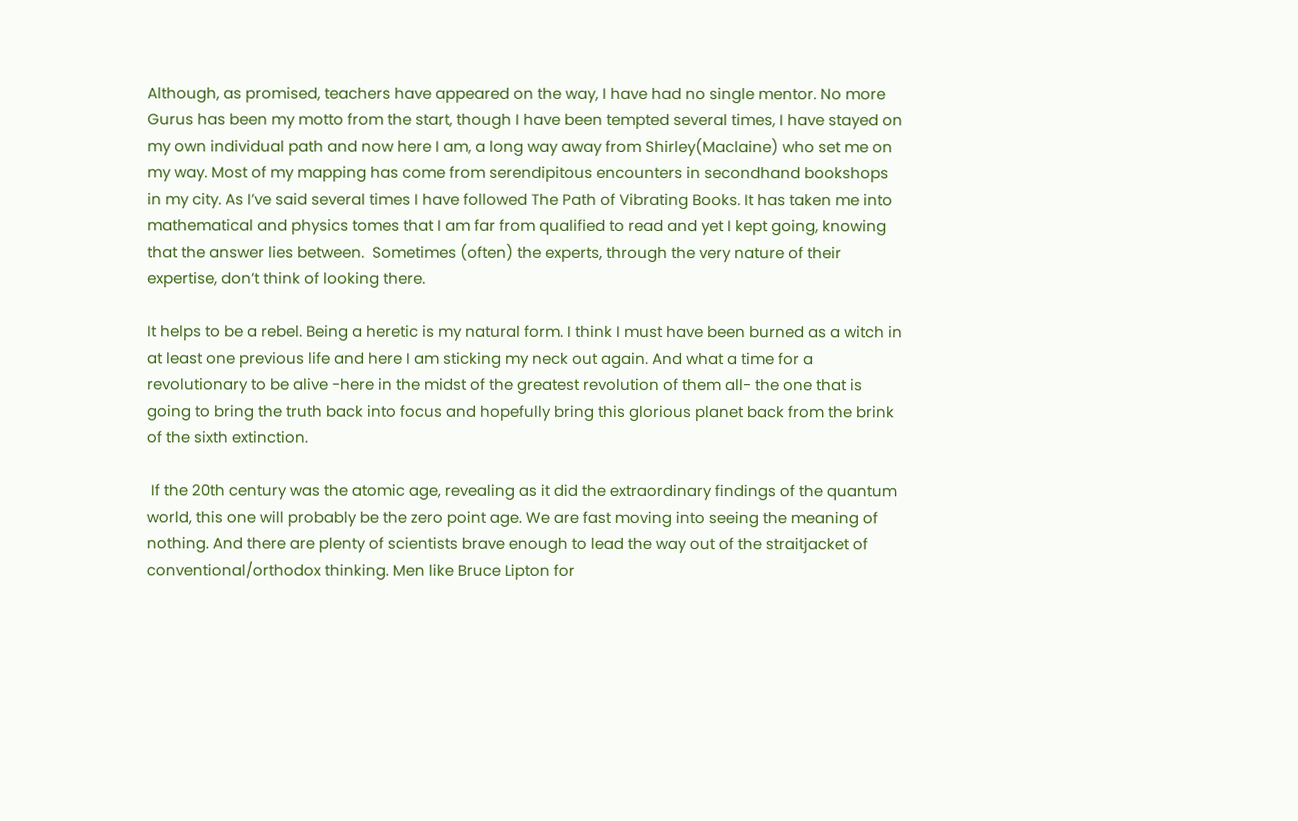Although, as promised, teachers have appeared on the way, I have had no single mentor. No more Gurus has been my motto from the start, though I have been tempted several times, I have stayed on my own individual path and now here I am, a long way away from Shirley(Maclaine) who set me on my way. Most of my mapping has come from serendipitous encounters in secondhand bookshops in my city. As I’ve said several times I have followed The Path of Vibrating Books. It has taken me into mathematical and physics tomes that I am far from qualified to read and yet I kept going, knowing that the answer lies between.  Sometimes (often) the experts, through the very nature of their expertise, don’t think of looking there.

It helps to be a rebel. Being a heretic is my natural form. I think I must have been burned as a witch in at least one previous life and here I am sticking my neck out again. And what a time for a revolutionary to be alive -here in the midst of the greatest revolution of them all- the one that is going to bring the truth back into focus and hopefully bring this glorious planet back from the brink of the sixth extinction.

 If the 20th century was the atomic age, revealing as it did the extraordinary findings of the quantum world, this one will probably be the zero point age. We are fast moving into seeing the meaning of nothing. And there are plenty of scientists brave enough to lead the way out of the straitjacket of conventional/orthodox thinking. Men like Bruce Lipton for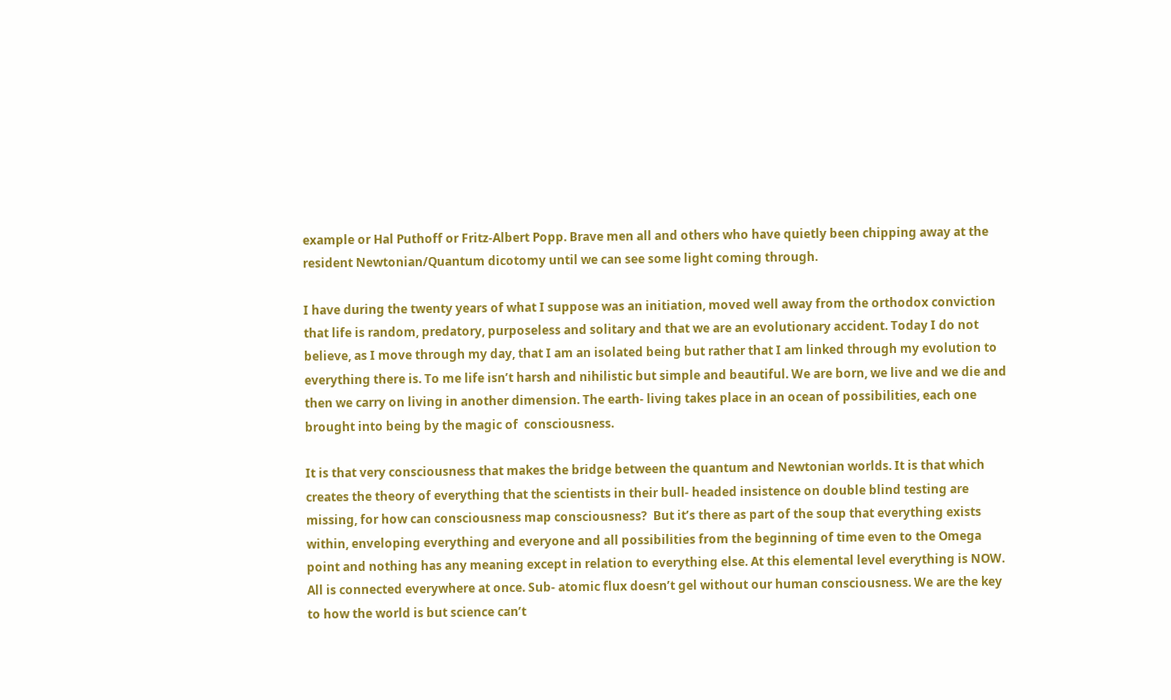example or Hal Puthoff or Fritz-Albert Popp. Brave men all and others who have quietly been chipping away at the resident Newtonian/Quantum dicotomy until we can see some light coming through.

I have during the twenty years of what I suppose was an initiation, moved well away from the orthodox conviction that life is random, predatory, purposeless and solitary and that we are an evolutionary accident. Today I do not believe, as I move through my day, that I am an isolated being but rather that I am linked through my evolution to everything there is. To me life isn’t harsh and nihilistic but simple and beautiful. We are born, we live and we die and then we carry on living in another dimension. The earth- living takes place in an ocean of possibilities, each one brought into being by the magic of  consciousness.

It is that very consciousness that makes the bridge between the quantum and Newtonian worlds. It is that which creates the theory of everything that the scientists in their bull- headed insistence on double blind testing are missing, for how can consciousness map consciousness?  But it’s there as part of the soup that everything exists within, enveloping everything and everyone and all possibilities from the beginning of time even to the Omega point and nothing has any meaning except in relation to everything else. At this elemental level everything is NOW. All is connected everywhere at once. Sub- atomic flux doesn’t gel without our human consciousness. We are the key to how the world is but science can’t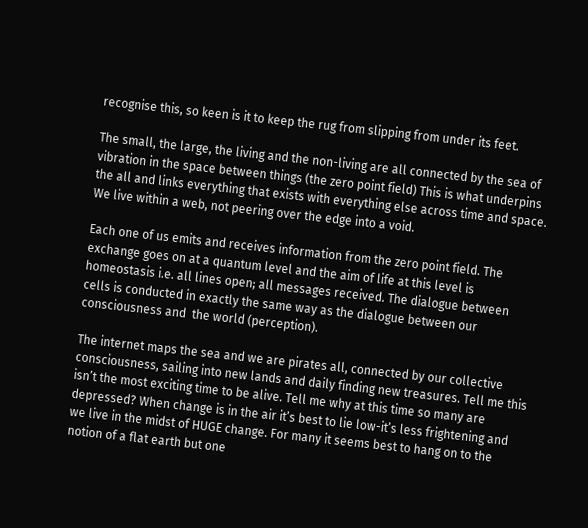recognise this, so keen is it to keep the rug from slipping from under its feet.

The small, the large, the living and the non-living are all connected by the sea of vibration in the space between things (the zero point field) This is what underpins the all and links everything that exists with everything else across time and space. We live within a web, not peering over the edge into a void.

Each one of us emits and receives information from the zero point field. The exchange goes on at a quantum level and the aim of life at this level is homeostasis i.e. all lines open; all messages received. The dialogue between cells is conducted in exactly the same way as the dialogue between our consciousness and  the world (perception).

The internet maps the sea and we are pirates all, connected by our collective consciousness, sailing into new lands and daily finding new treasures. Tell me this isn’t the most exciting time to be alive. Tell me why at this time so many are depressed? When change is in the air it’s best to lie low-it’s less frightening and we live in the midst of HUGE change. For many it seems best to hang on to the notion of a flat earth but one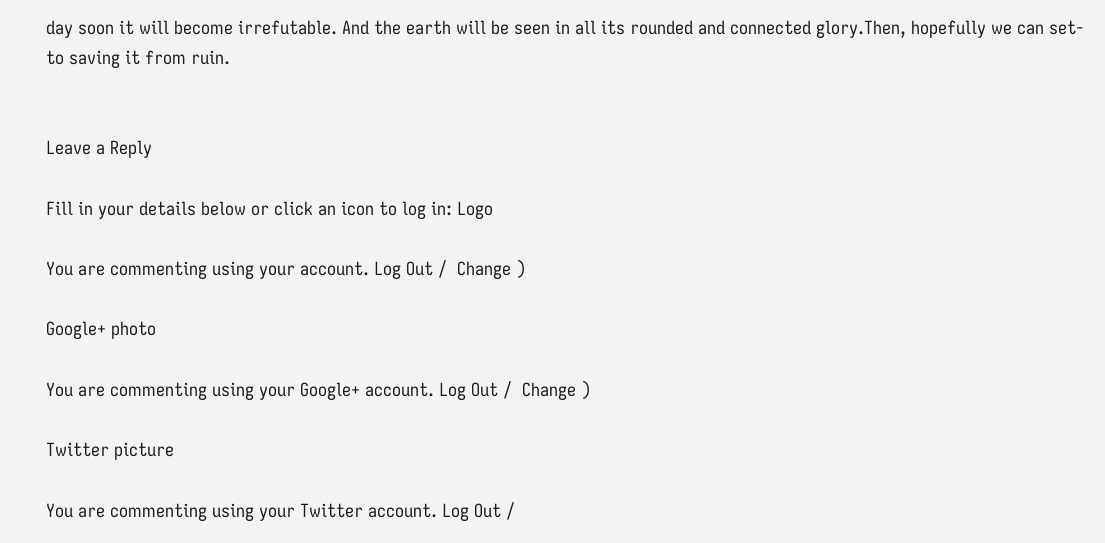day soon it will become irrefutable. And the earth will be seen in all its rounded and connected glory.Then, hopefully we can set-to saving it from ruin.


Leave a Reply

Fill in your details below or click an icon to log in: Logo

You are commenting using your account. Log Out /  Change )

Google+ photo

You are commenting using your Google+ account. Log Out /  Change )

Twitter picture

You are commenting using your Twitter account. Log Out /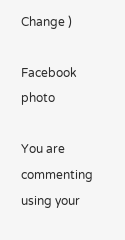Change )

Facebook photo

You are commenting using your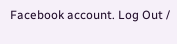Facebook account. Log Out /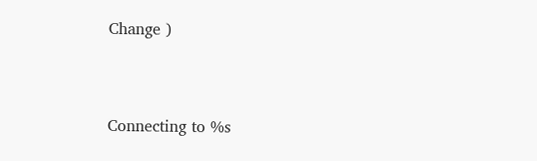Change )


Connecting to %s